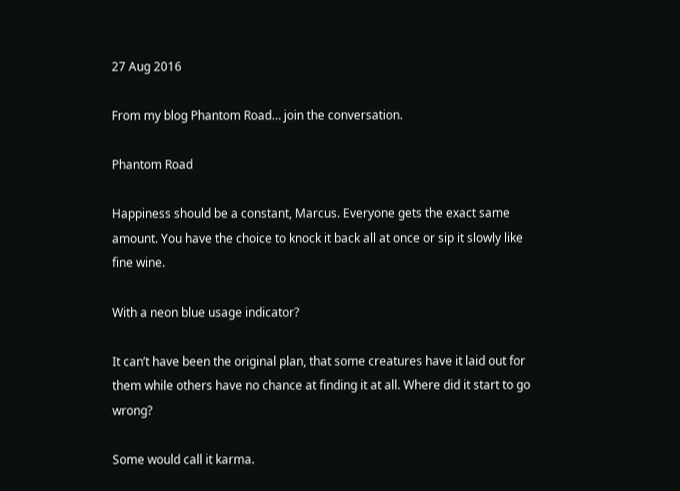27 Aug 2016

From my blog Phantom Road… join the conversation.

Phantom Road

Happiness should be a constant, Marcus. Everyone gets the exact same amount. You have the choice to knock it back all at once or sip it slowly like fine wine.

With a neon blue usage indicator?

It can’t have been the original plan, that some creatures have it laid out for them while others have no chance at finding it at all. Where did it start to go wrong?

Some would call it karma.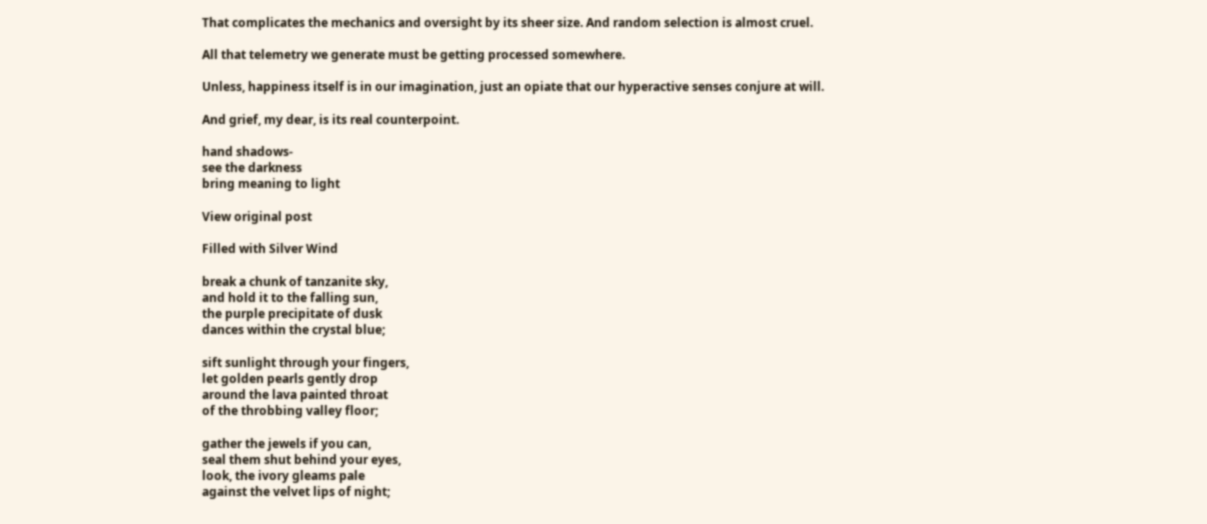That complicates the mechanics and oversight by its sheer size. And random selection is almost cruel.

All that telemetry we generate must be getting processed somewhere.

Unless, happiness itself is in our imagination, just an opiate that our hyperactive senses conjure at will.

And grief, my dear, is its real counterpoint.

hand shadows-
see the darkness
bring meaning to light

View original post

Filled with Silver Wind

break a chunk of tanzanite sky,
and hold it to the falling sun,
the purple precipitate of dusk
dances within the crystal blue;

sift sunlight through your fingers,
let golden pearls gently drop
around the lava painted throat
of the throbbing valley floor;

gather the jewels if you can,
seal them shut behind your eyes,
look, the ivory gleams pale
against the velvet lips of night;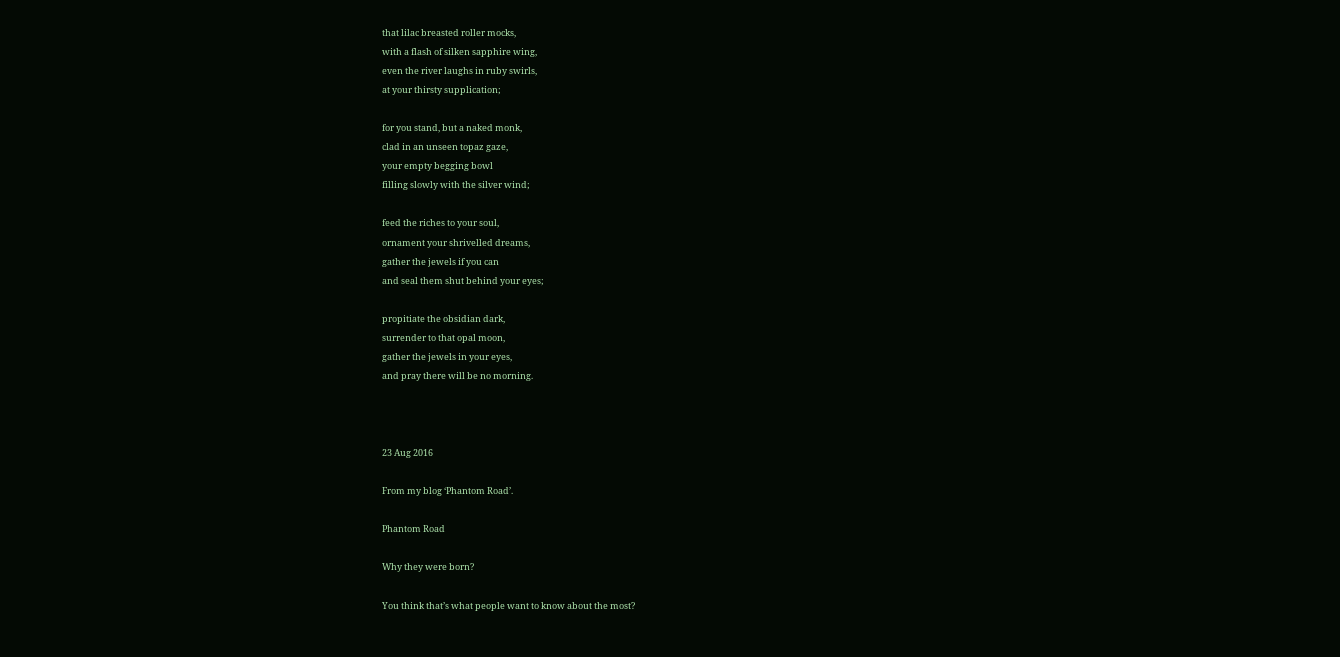that lilac breasted roller mocks,
with a flash of silken sapphire wing,
even the river laughs in ruby swirls,
at your thirsty supplication;

for you stand, but a naked monk,
clad in an unseen topaz gaze,
your empty begging bowl
filling slowly with the silver wind;

feed the riches to your soul,
ornament your shrivelled dreams,
gather the jewels if you can
and seal them shut behind your eyes;

propitiate the obsidian dark,
surrender to that opal moon,
gather the jewels in your eyes,
and pray there will be no morning.



23 Aug 2016

From my blog ‘Phantom Road’.

Phantom Road

Why they were born?

You think that’s what people want to know about the most?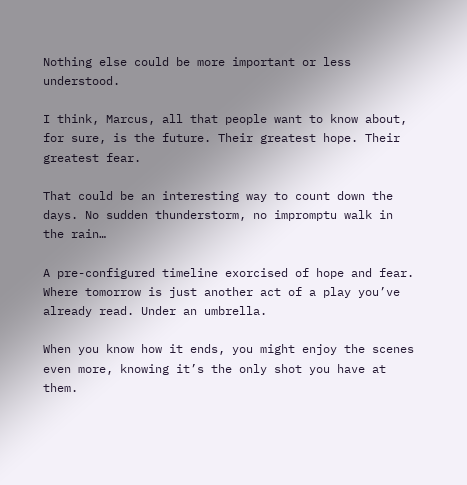Nothing else could be more important or less understood.

I think, Marcus, all that people want to know about, for sure, is the future. Their greatest hope. Their greatest fear.

That could be an interesting way to count down the days. No sudden thunderstorm, no impromptu walk in the rain…

A pre-configured timeline exorcised of hope and fear. Where tomorrow is just another act of a play you’ve already read. Under an umbrella.

When you know how it ends, you might enjoy the scenes even more, knowing it’s the only shot you have at them.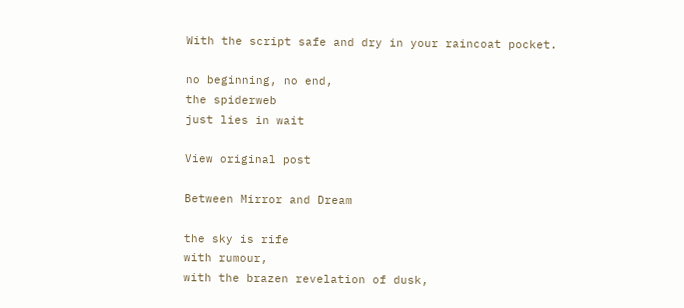With the script safe and dry in your raincoat pocket.

no beginning, no end,
the spiderweb
just lies in wait

View original post

Between Mirror and Dream

the sky is rife
with rumour,
with the brazen revelation of dusk,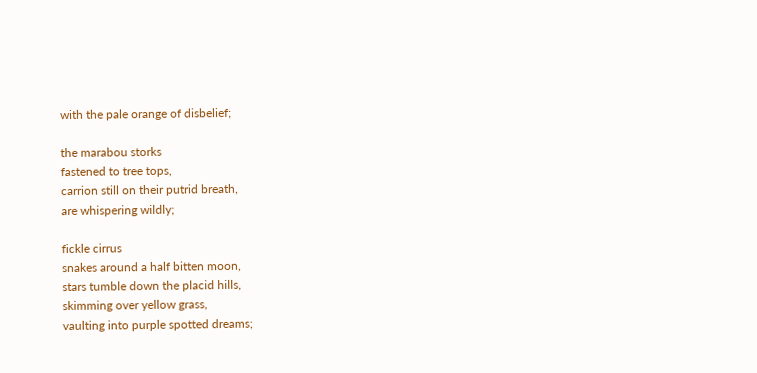with the pale orange of disbelief;

the marabou storks
fastened to tree tops,
carrion still on their putrid breath,
are whispering wildly;

fickle cirrus
snakes around a half bitten moon,
stars tumble down the placid hills,
skimming over yellow grass,
vaulting into purple spotted dreams;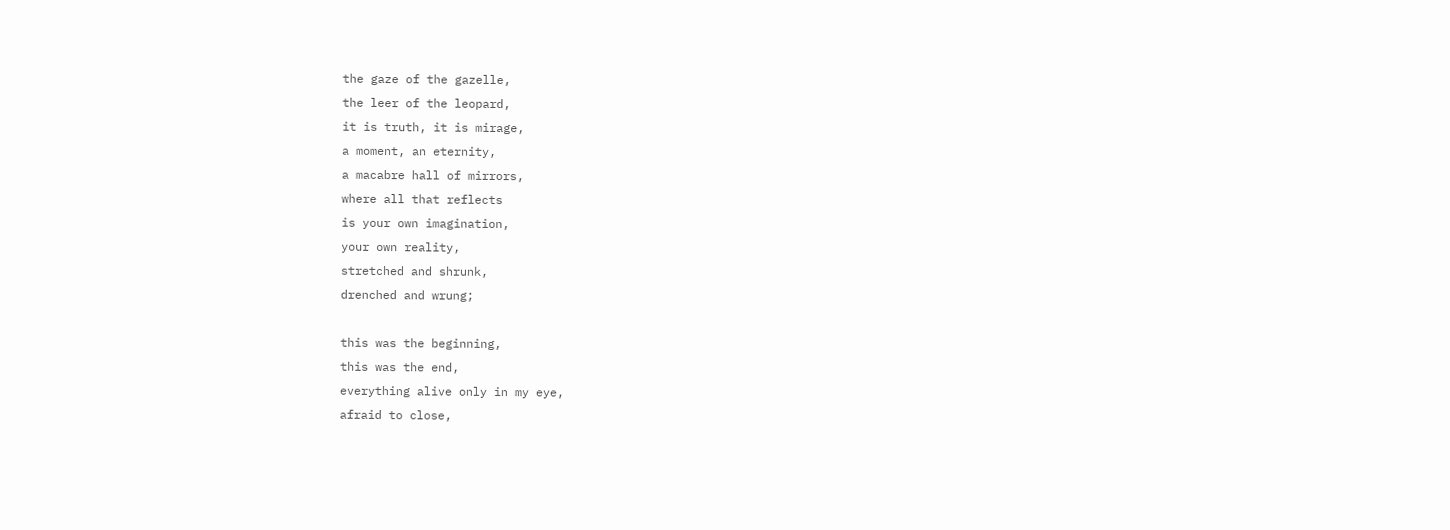the gaze of the gazelle,
the leer of the leopard,
it is truth, it is mirage,
a moment, an eternity,
a macabre hall of mirrors,
where all that reflects
is your own imagination,
your own reality,
stretched and shrunk,
drenched and wrung;

this was the beginning,
this was the end,
everything alive only in my eye,
afraid to close,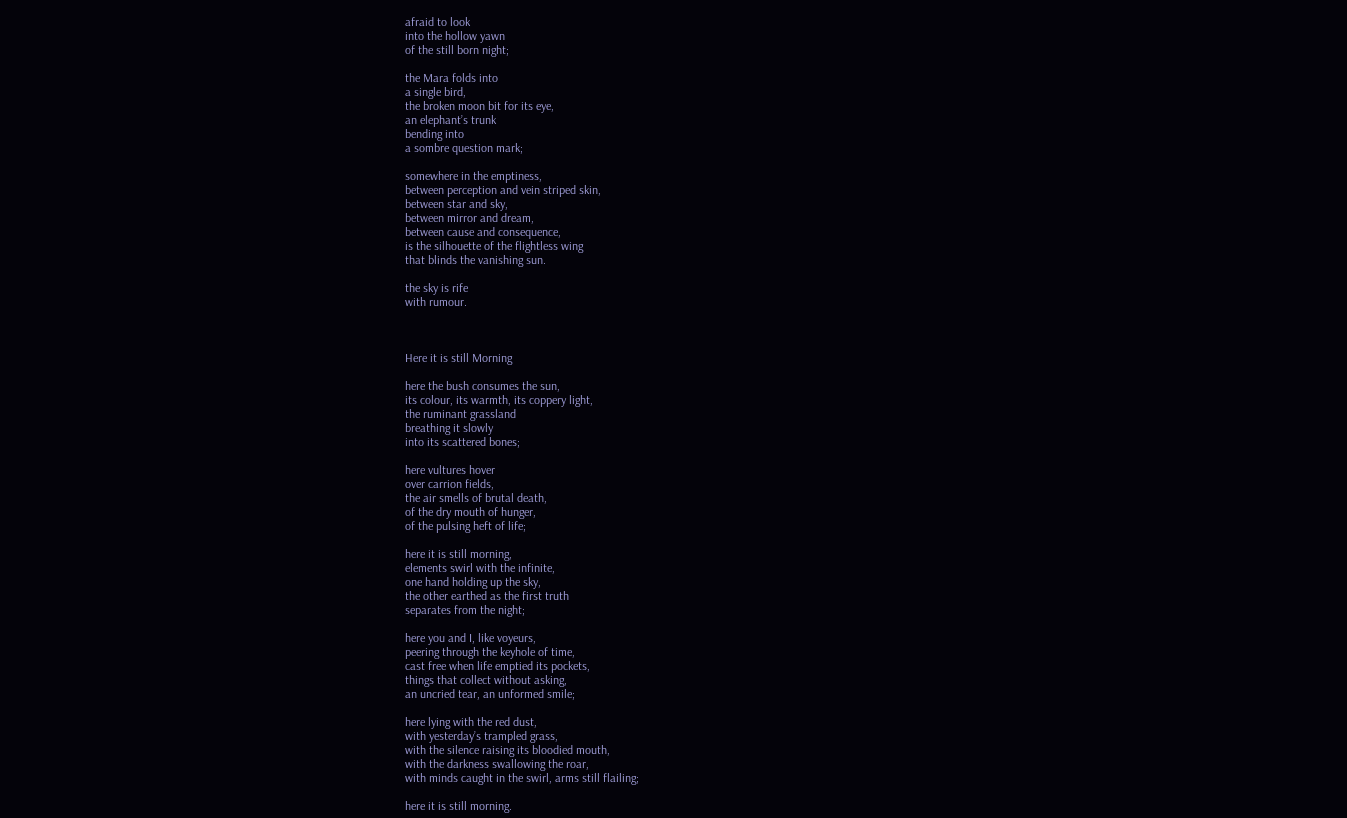afraid to look
into the hollow yawn
of the still born night;

the Mara folds into
a single bird,
the broken moon bit for its eye,
an elephant’s trunk
bending into
a sombre question mark;

somewhere in the emptiness,
between perception and vein striped skin,
between star and sky,
between mirror and dream,
between cause and consequence,
is the silhouette of the flightless wing
that blinds the vanishing sun.

the sky is rife
with rumour.



Here it is still Morning

here the bush consumes the sun,
its colour, its warmth, its coppery light,
the ruminant grassland
breathing it slowly
into its scattered bones;

here vultures hover
over carrion fields,
the air smells of brutal death,
of the dry mouth of hunger,
of the pulsing heft of life;

here it is still morning,
elements swirl with the infinite,
one hand holding up the sky,
the other earthed as the first truth
separates from the night;

here you and I, like voyeurs,
peering through the keyhole of time,
cast free when life emptied its pockets,
things that collect without asking,
an uncried tear, an unformed smile;

here lying with the red dust,
with yesterday’s trampled grass,
with the silence raising its bloodied mouth,
with the darkness swallowing the roar,
with minds caught in the swirl, arms still flailing;

here it is still morning.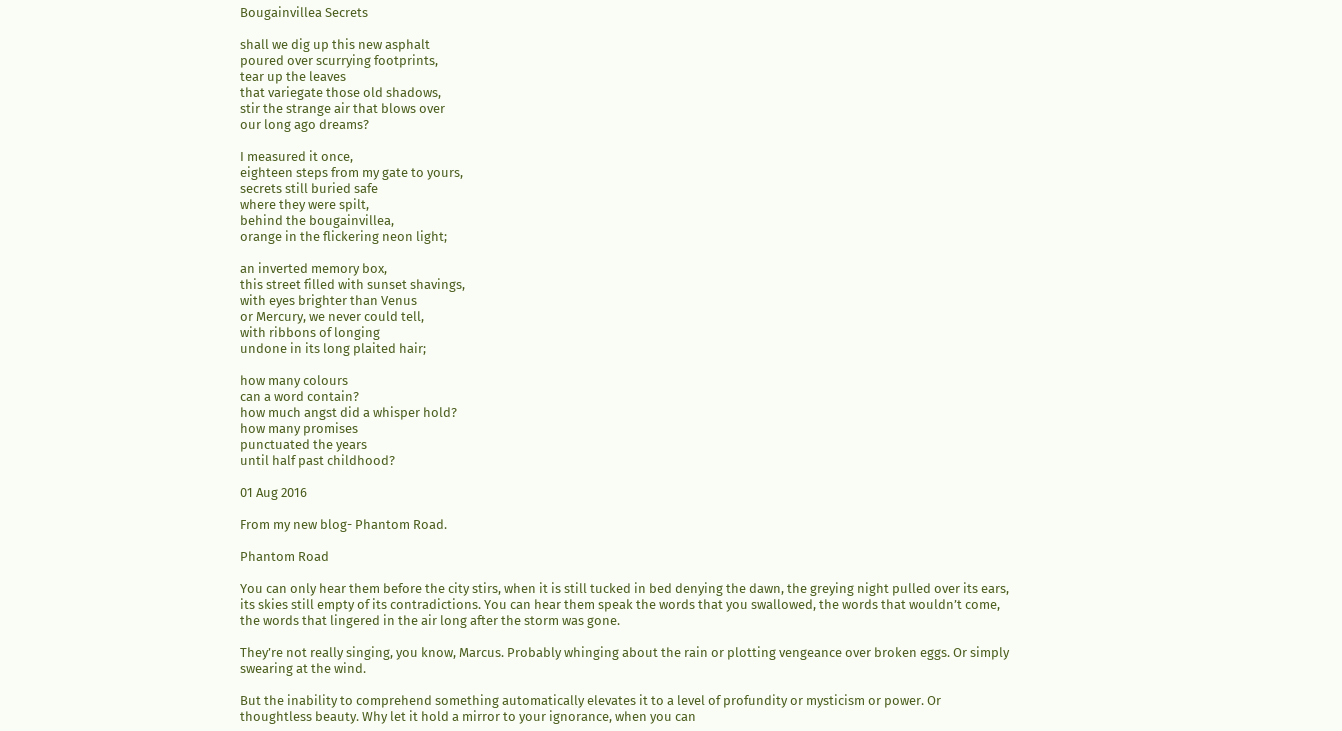Bougainvillea Secrets

shall we dig up this new asphalt
poured over scurrying footprints,
tear up the leaves
that variegate those old shadows,
stir the strange air that blows over
our long ago dreams?

I measured it once,
eighteen steps from my gate to yours,
secrets still buried safe
where they were spilt,
behind the bougainvillea,
orange in the flickering neon light;

an inverted memory box,
this street filled with sunset shavings,
with eyes brighter than Venus
or Mercury, we never could tell,
with ribbons of longing
undone in its long plaited hair;

how many colours
can a word contain?
how much angst did a whisper hold?
how many promises
punctuated the years
until half past childhood?

01 Aug 2016

From my new blog- Phantom Road.

Phantom Road

You can only hear them before the city stirs, when it is still tucked in bed denying the dawn, the greying night pulled over its ears, its skies still empty of its contradictions. You can hear them speak the words that you swallowed, the words that wouldn’t come, the words that lingered in the air long after the storm was gone.

They’re not really singing, you know, Marcus. Probably whinging about the rain or plotting vengeance over broken eggs. Or simply swearing at the wind.

But the inability to comprehend something automatically elevates it to a level of profundity or mysticism or power. Or thoughtless beauty. Why let it hold a mirror to your ignorance, when you can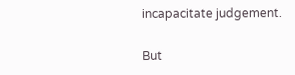incapacitate judgement.

But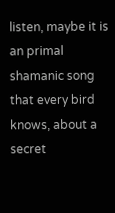listen, maybe it is an primal shamanic song that every bird knows, about a secret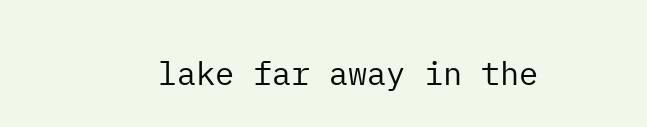lake far away in the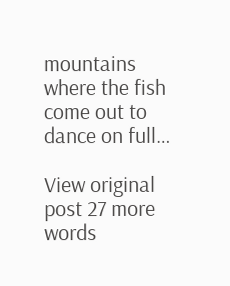mountains where the fish come out to dance on full…

View original post 27 more words